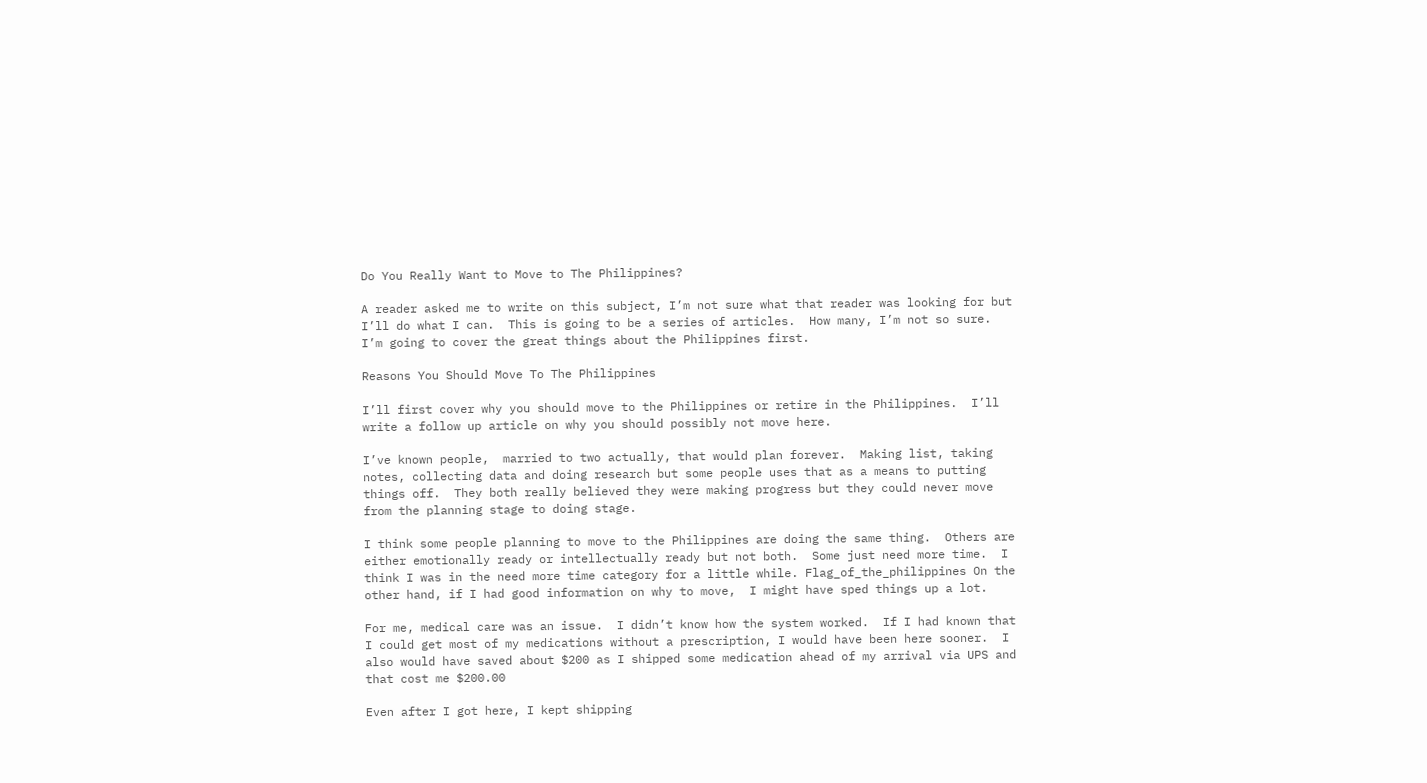Do You Really Want to Move to The Philippines?

A reader asked me to write on this subject, I’m not sure what that reader was looking for but I’ll do what I can.  This is going to be a series of articles.  How many, I’m not so sure.  I’m going to cover the great things about the Philippines first.

Reasons You Should Move To The Philippines

I’ll first cover why you should move to the Philippines or retire in the Philippines.  I’ll write a follow up article on why you should possibly not move here.

I’ve known people,  married to two actually, that would plan forever.  Making list, taking notes, collecting data and doing research but some people uses that as a means to putting things off.  They both really believed they were making progress but they could never move from the planning stage to doing stage.

I think some people planning to move to the Philippines are doing the same thing.  Others are either emotionally ready or intellectually ready but not both.  Some just need more time.  I think I was in the need more time category for a little while. Flag_of_the_philippines On the other hand, if I had good information on why to move,  I might have sped things up a lot.

For me, medical care was an issue.  I didn’t know how the system worked.  If I had known that I could get most of my medications without a prescription, I would have been here sooner.  I also would have saved about $200 as I shipped some medication ahead of my arrival via UPS and that cost me $200.00

Even after I got here, I kept shipping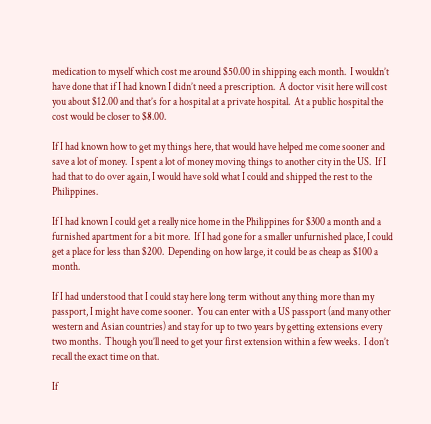medication to myself which cost me around $50.00 in shipping each month.  I wouldn’t have done that if I had known I didn’t need a prescription.  A doctor visit here will cost you about $12.00 and that’s for a hospital at a private hospital.  At a public hospital the cost would be closer to $8.00.

If I had known how to get my things here, that would have helped me come sooner and save a lot of money.  I spent a lot of money moving things to another city in the US.  If I had that to do over again, I would have sold what I could and shipped the rest to the Philippines.

If I had known I could get a really nice home in the Philippines for $300 a month and a furnished apartment for a bit more.  If I had gone for a smaller unfurnished place, I could get a place for less than $200.  Depending on how large, it could be as cheap as $100 a month.

If I had understood that I could stay here long term without any thing more than my passport, I might have come sooner.  You can enter with a US passport (and many other western and Asian countries) and stay for up to two years by getting extensions every two months.  Though you’ll need to get your first extension within a few weeks.  I don’t recall the exact time on that.

If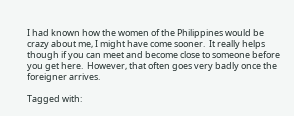I had known how the women of the Philippines would be crazy about me, I might have come sooner.  It really helps though if you can meet and become close to someone before you get here.  However, that often goes very badly once the foreigner arrives.

Tagged with: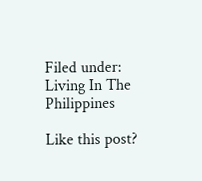Filed under: Living In The Philippines

Like this post?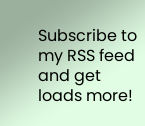Subscribe to my RSS feed and get loads more!